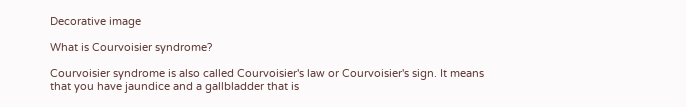Decorative image

What is Courvoisier syndrome?

Courvoisier syndrome is also called Courvoisier's law or Courvoisier's sign. It means that you have jaundice and a gallbladder that is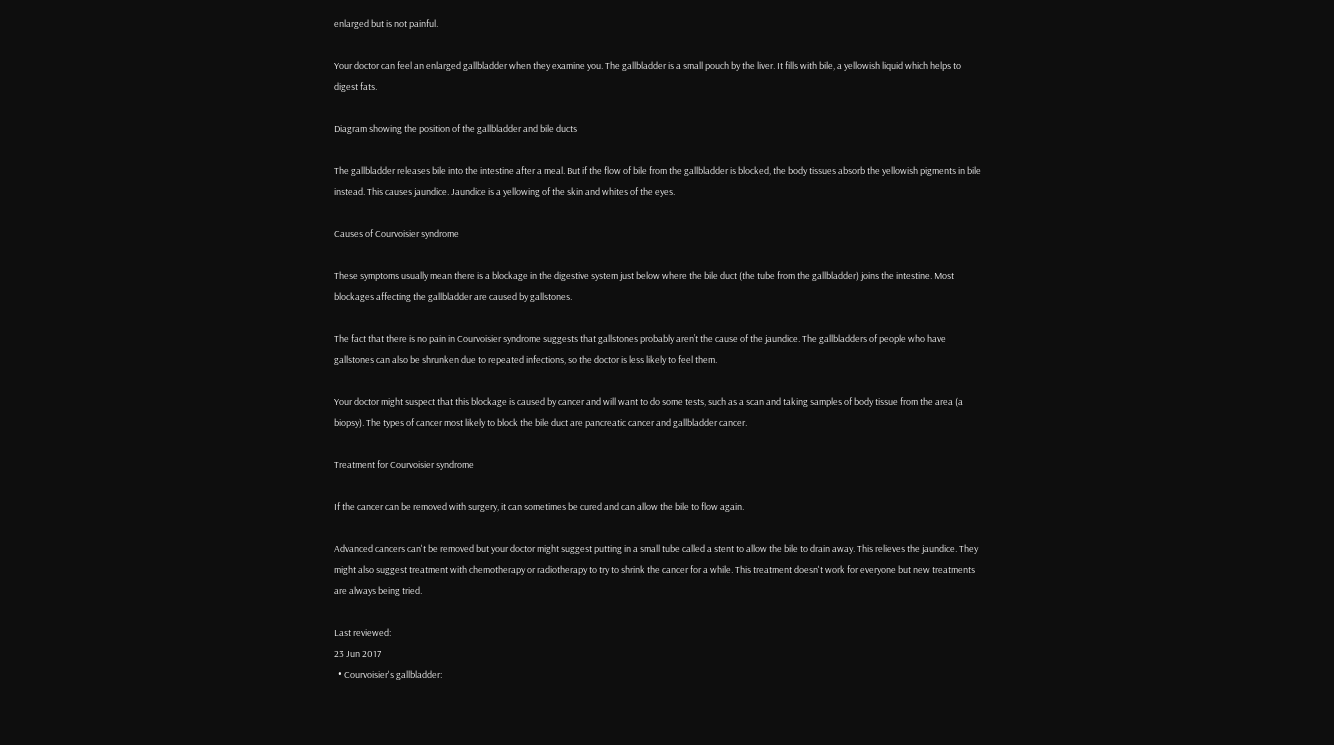enlarged but is not painful.

Your doctor can feel an enlarged gallbladder when they examine you. The gallbladder is a small pouch by the liver. It fills with bile, a yellowish liquid which helps to digest fats.

Diagram showing the position of the gallbladder and bile ducts

The gallbladder releases bile into the intestine after a meal. But if the flow of bile from the gallbladder is blocked, the body tissues absorb the yellowish pigments in bile instead. This causes jaundice. Jaundice is a yellowing of the skin and whites of the eyes.

Causes of Courvoisier syndrome

These symptoms usually mean there is a blockage in the digestive system just below where the bile duct (the tube from the gallbladder) joins the intestine. Most blockages affecting the gallbladder are caused by gallstones.

The fact that there is no pain in Courvoisier syndrome suggests that gallstones probably aren’t the cause of the jaundice. The gallbladders of people who have gallstones can also be shrunken due to repeated infections, so the doctor is less likely to feel them.

Your doctor might suspect that this blockage is caused by cancer and will want to do some tests, such as a scan and taking samples of body tissue from the area (a biopsy). The types of cancer most likely to block the bile duct are pancreatic cancer and gallbladder cancer.

Treatment for Courvoisier syndrome

If the cancer can be removed with surgery, it can sometimes be cured and can allow the bile to flow again.

Advanced cancers can't be removed but your doctor might suggest putting in a small tube called a stent to allow the bile to drain away. This relieves the jaundice. They might also suggest treatment with chemotherapy or radiotherapy to try to shrink the cancer for a while. This treatment doesn't work for everyone but new treatments are always being tried.

Last reviewed:
23 Jun 2017
  • Courvoisier's gallbladder: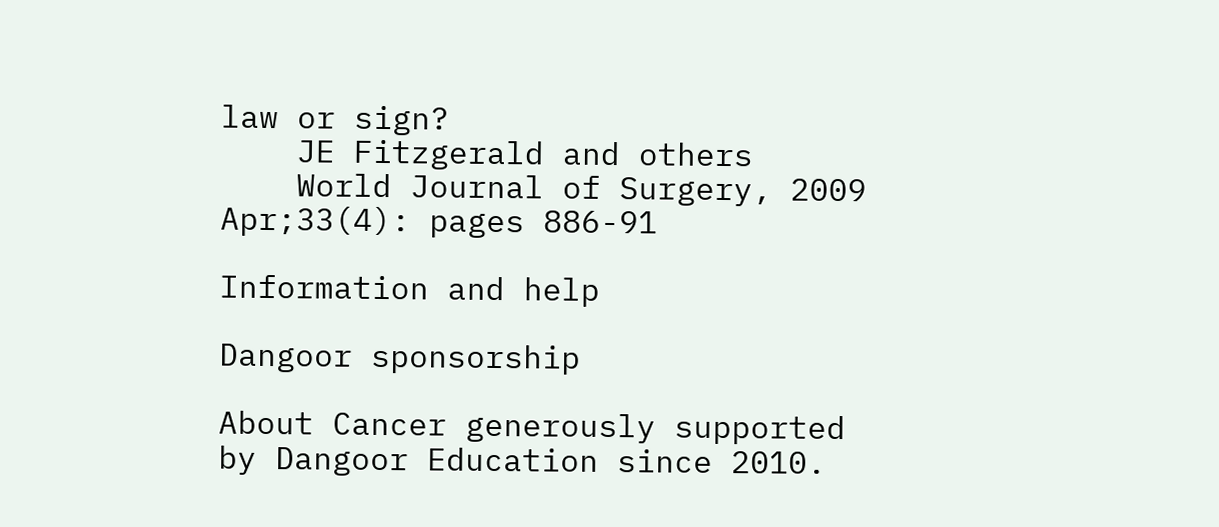law or sign?
    JE Fitzgerald and others
    World Journal of Surgery, 2009 Apr;33(4): pages 886-91

Information and help

Dangoor sponsorship

About Cancer generously supported by Dangoor Education since 2010.